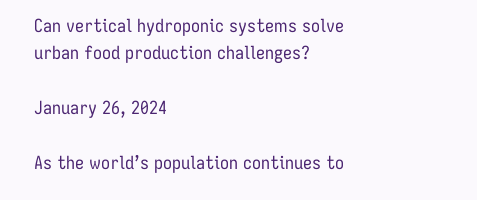Can vertical hydroponic systems solve urban food production challenges?

January 26, 2024

As the world’s population continues to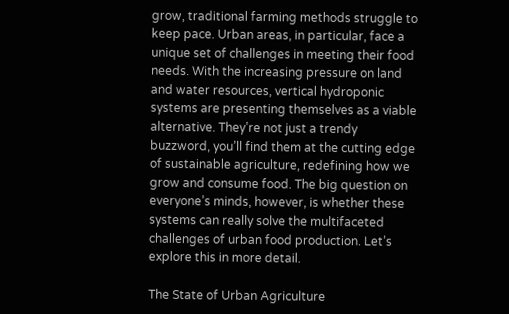grow, traditional farming methods struggle to keep pace. Urban areas, in particular, face a unique set of challenges in meeting their food needs. With the increasing pressure on land and water resources, vertical hydroponic systems are presenting themselves as a viable alternative. They’re not just a trendy buzzword, you’ll find them at the cutting edge of sustainable agriculture, redefining how we grow and consume food. The big question on everyone’s minds, however, is whether these systems can really solve the multifaceted challenges of urban food production. Let’s explore this in more detail.

The State of Urban Agriculture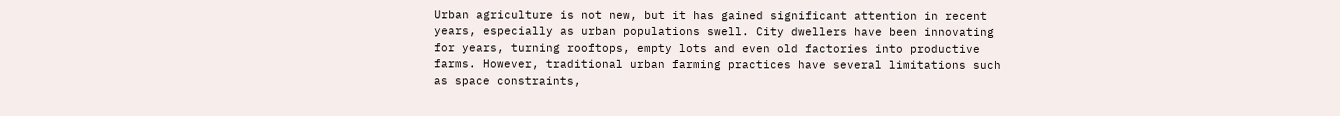Urban agriculture is not new, but it has gained significant attention in recent years, especially as urban populations swell. City dwellers have been innovating for years, turning rooftops, empty lots and even old factories into productive farms. However, traditional urban farming practices have several limitations such as space constraints,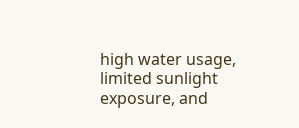high water usage, limited sunlight exposure, and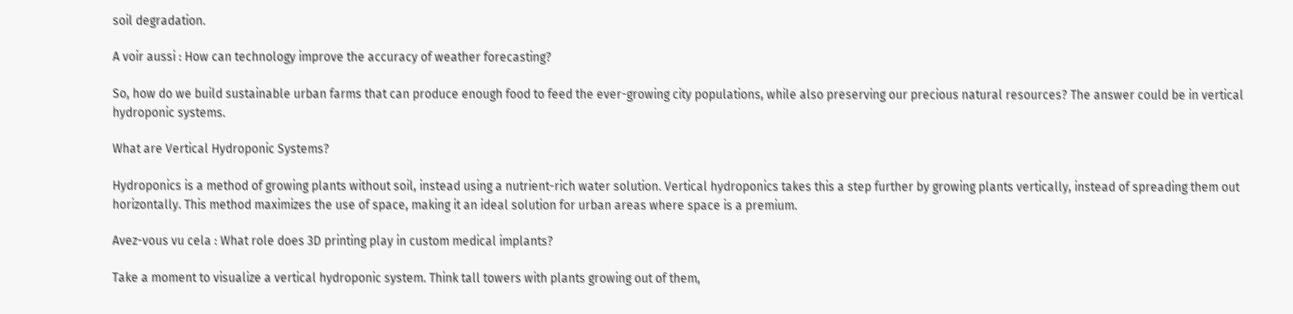soil degradation.

A voir aussi : How can technology improve the accuracy of weather forecasting?

So, how do we build sustainable urban farms that can produce enough food to feed the ever-growing city populations, while also preserving our precious natural resources? The answer could be in vertical hydroponic systems.

What are Vertical Hydroponic Systems?

Hydroponics is a method of growing plants without soil, instead using a nutrient-rich water solution. Vertical hydroponics takes this a step further by growing plants vertically, instead of spreading them out horizontally. This method maximizes the use of space, making it an ideal solution for urban areas where space is a premium.

Avez-vous vu cela : What role does 3D printing play in custom medical implants?

Take a moment to visualize a vertical hydroponic system. Think tall towers with plants growing out of them,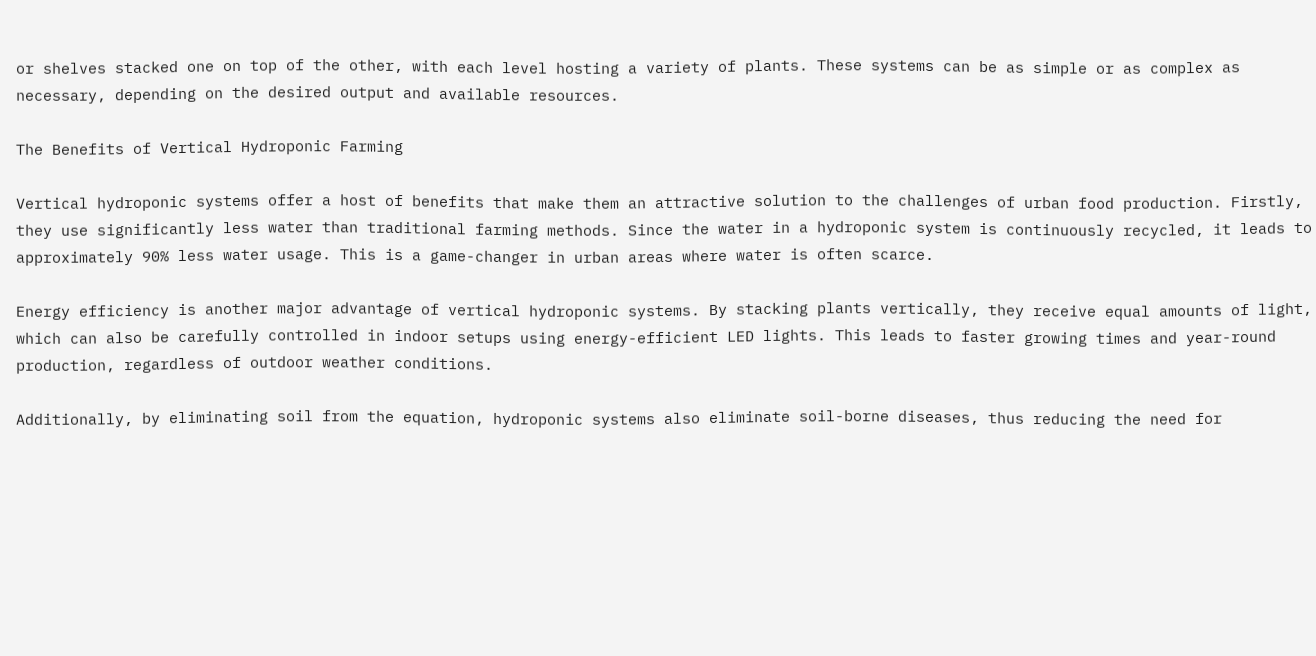or shelves stacked one on top of the other, with each level hosting a variety of plants. These systems can be as simple or as complex as necessary, depending on the desired output and available resources.

The Benefits of Vertical Hydroponic Farming

Vertical hydroponic systems offer a host of benefits that make them an attractive solution to the challenges of urban food production. Firstly, they use significantly less water than traditional farming methods. Since the water in a hydroponic system is continuously recycled, it leads to approximately 90% less water usage. This is a game-changer in urban areas where water is often scarce.

Energy efficiency is another major advantage of vertical hydroponic systems. By stacking plants vertically, they receive equal amounts of light, which can also be carefully controlled in indoor setups using energy-efficient LED lights. This leads to faster growing times and year-round production, regardless of outdoor weather conditions.

Additionally, by eliminating soil from the equation, hydroponic systems also eliminate soil-borne diseases, thus reducing the need for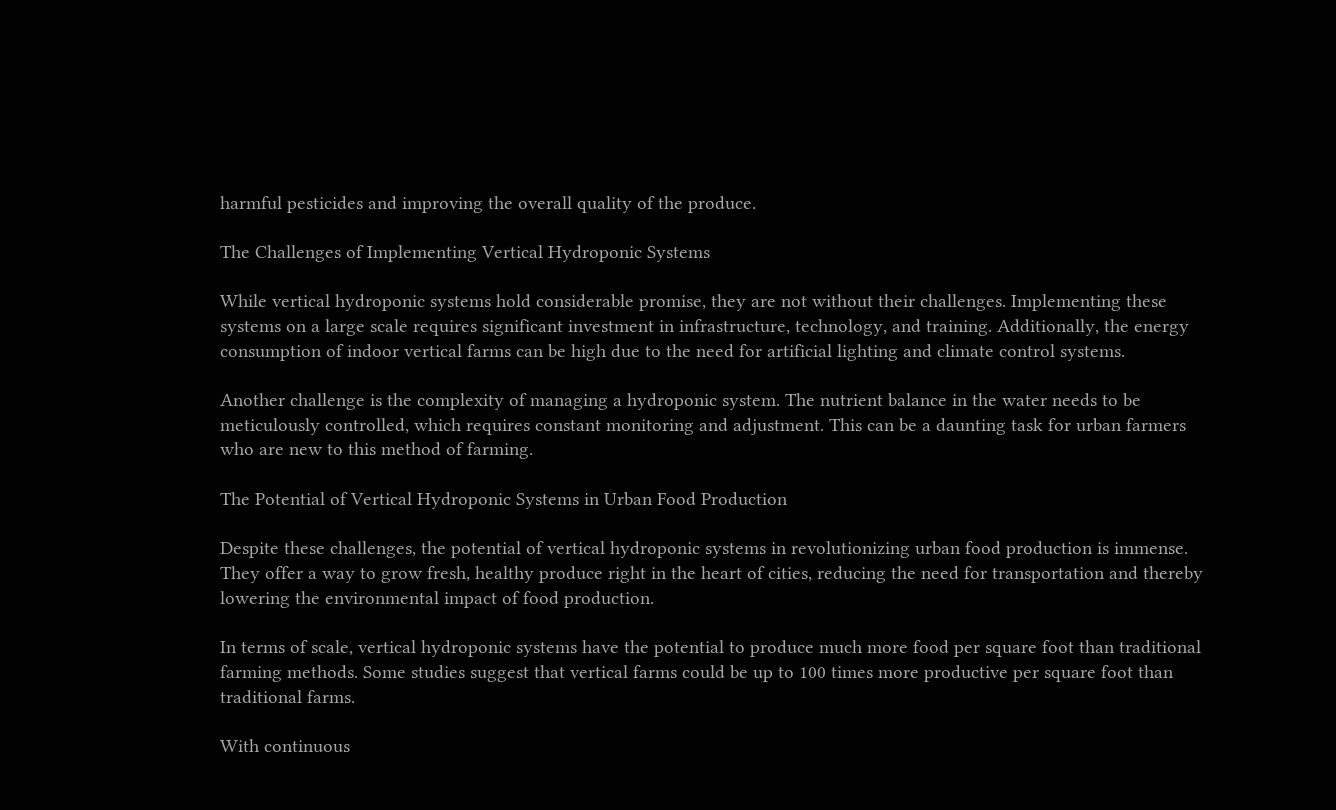harmful pesticides and improving the overall quality of the produce.

The Challenges of Implementing Vertical Hydroponic Systems

While vertical hydroponic systems hold considerable promise, they are not without their challenges. Implementing these systems on a large scale requires significant investment in infrastructure, technology, and training. Additionally, the energy consumption of indoor vertical farms can be high due to the need for artificial lighting and climate control systems.

Another challenge is the complexity of managing a hydroponic system. The nutrient balance in the water needs to be meticulously controlled, which requires constant monitoring and adjustment. This can be a daunting task for urban farmers who are new to this method of farming.

The Potential of Vertical Hydroponic Systems in Urban Food Production

Despite these challenges, the potential of vertical hydroponic systems in revolutionizing urban food production is immense. They offer a way to grow fresh, healthy produce right in the heart of cities, reducing the need for transportation and thereby lowering the environmental impact of food production.

In terms of scale, vertical hydroponic systems have the potential to produce much more food per square foot than traditional farming methods. Some studies suggest that vertical farms could be up to 100 times more productive per square foot than traditional farms.

With continuous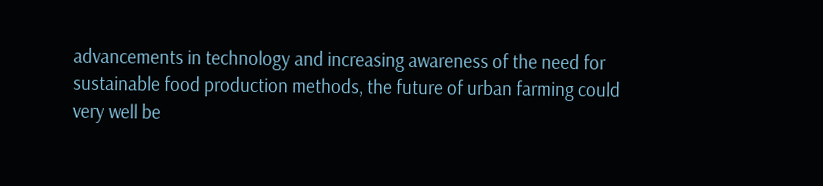advancements in technology and increasing awareness of the need for sustainable food production methods, the future of urban farming could very well be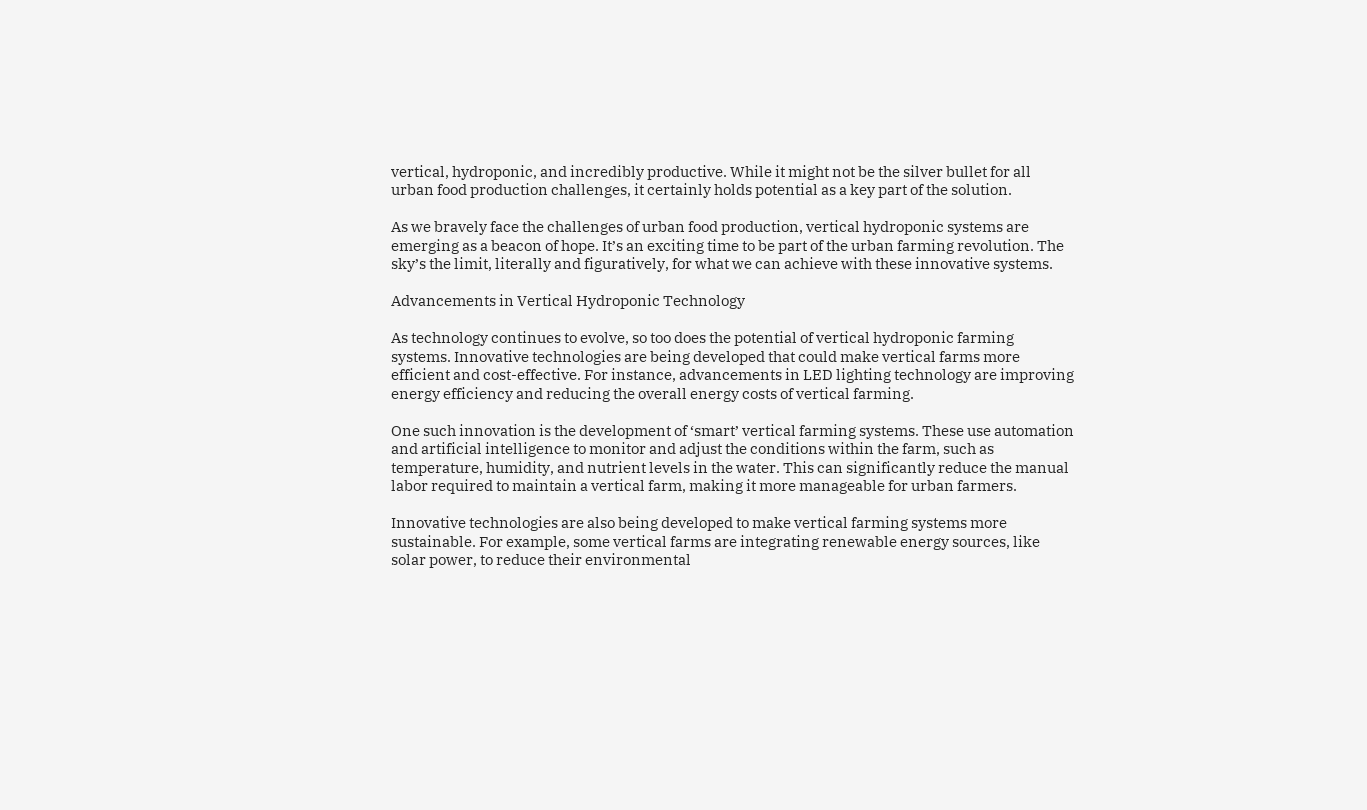vertical, hydroponic, and incredibly productive. While it might not be the silver bullet for all urban food production challenges, it certainly holds potential as a key part of the solution.

As we bravely face the challenges of urban food production, vertical hydroponic systems are emerging as a beacon of hope. It’s an exciting time to be part of the urban farming revolution. The sky’s the limit, literally and figuratively, for what we can achieve with these innovative systems.

Advancements in Vertical Hydroponic Technology

As technology continues to evolve, so too does the potential of vertical hydroponic farming systems. Innovative technologies are being developed that could make vertical farms more efficient and cost-effective. For instance, advancements in LED lighting technology are improving energy efficiency and reducing the overall energy costs of vertical farming.

One such innovation is the development of ‘smart’ vertical farming systems. These use automation and artificial intelligence to monitor and adjust the conditions within the farm, such as temperature, humidity, and nutrient levels in the water. This can significantly reduce the manual labor required to maintain a vertical farm, making it more manageable for urban farmers.

Innovative technologies are also being developed to make vertical farming systems more sustainable. For example, some vertical farms are integrating renewable energy sources, like solar power, to reduce their environmental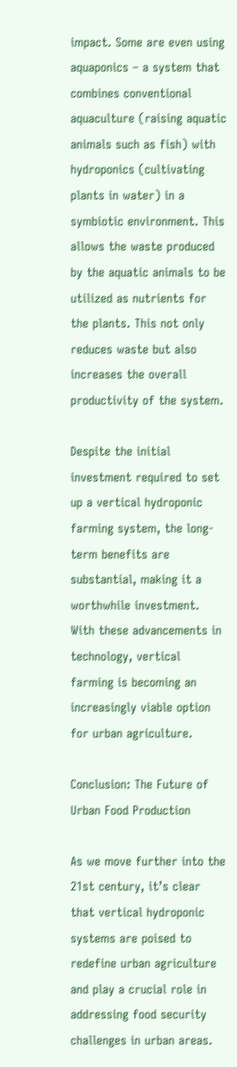impact. Some are even using aquaponics – a system that combines conventional aquaculture (raising aquatic animals such as fish) with hydroponics (cultivating plants in water) in a symbiotic environment. This allows the waste produced by the aquatic animals to be utilized as nutrients for the plants. This not only reduces waste but also increases the overall productivity of the system.

Despite the initial investment required to set up a vertical hydroponic farming system, the long-term benefits are substantial, making it a worthwhile investment. With these advancements in technology, vertical farming is becoming an increasingly viable option for urban agriculture.

Conclusion: The Future of Urban Food Production

As we move further into the 21st century, it’s clear that vertical hydroponic systems are poised to redefine urban agriculture and play a crucial role in addressing food security challenges in urban areas.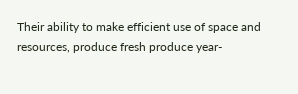Their ability to make efficient use of space and resources, produce fresh produce year-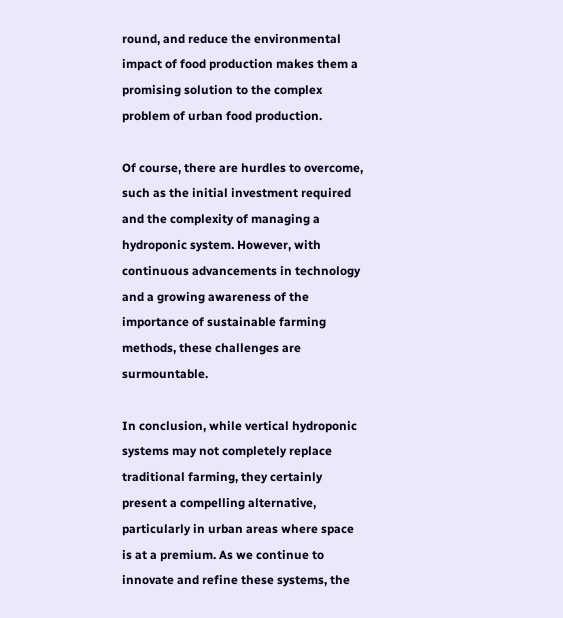round, and reduce the environmental impact of food production makes them a promising solution to the complex problem of urban food production.

Of course, there are hurdles to overcome, such as the initial investment required and the complexity of managing a hydroponic system. However, with continuous advancements in technology and a growing awareness of the importance of sustainable farming methods, these challenges are surmountable.

In conclusion, while vertical hydroponic systems may not completely replace traditional farming, they certainly present a compelling alternative, particularly in urban areas where space is at a premium. As we continue to innovate and refine these systems, the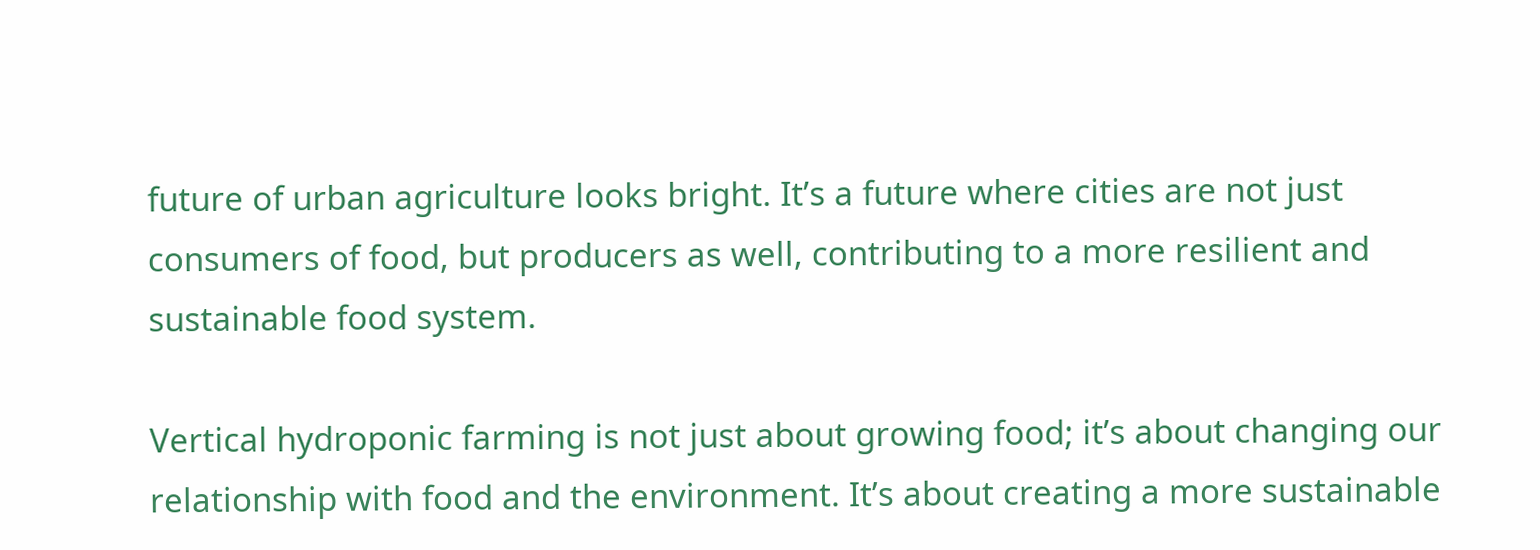future of urban agriculture looks bright. It’s a future where cities are not just consumers of food, but producers as well, contributing to a more resilient and sustainable food system.

Vertical hydroponic farming is not just about growing food; it’s about changing our relationship with food and the environment. It’s about creating a more sustainable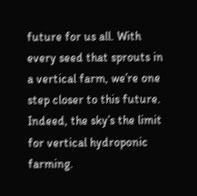future for us all. With every seed that sprouts in a vertical farm, we’re one step closer to this future. Indeed, the sky’s the limit for vertical hydroponic farming.